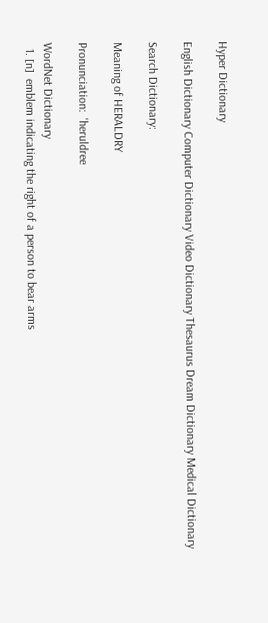Hyper Dictionary

English Dictionary Computer Dictionary Video Dictionary Thesaurus Dream Dictionary Medical Dictionary

Search Dictionary:

Meaning of HERALDRY

Pronunciation:  'heruldree

WordNet Dictionary
  1. [n]  emblem indicating the right of a person to bear arms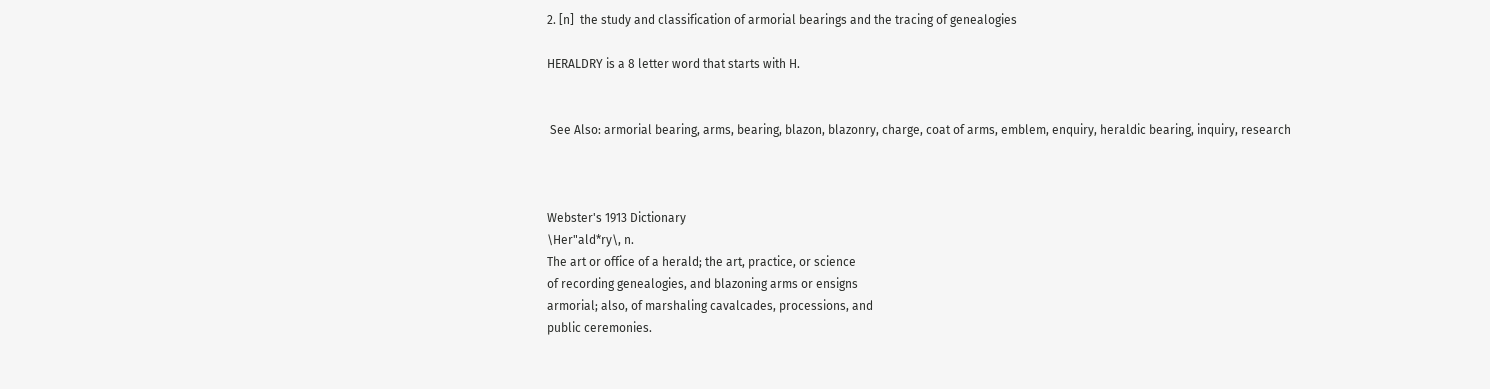2. [n]  the study and classification of armorial bearings and the tracing of genealogies

HERALDRY is a 8 letter word that starts with H.


 See Also: armorial bearing, arms, bearing, blazon, blazonry, charge, coat of arms, emblem, enquiry, heraldic bearing, inquiry, research



Webster's 1913 Dictionary
\Her"ald*ry\, n.
The art or office of a herald; the art, practice, or science
of recording genealogies, and blazoning arms or ensigns
armorial; also, of marshaling cavalcades, processions, and
public ceremonies.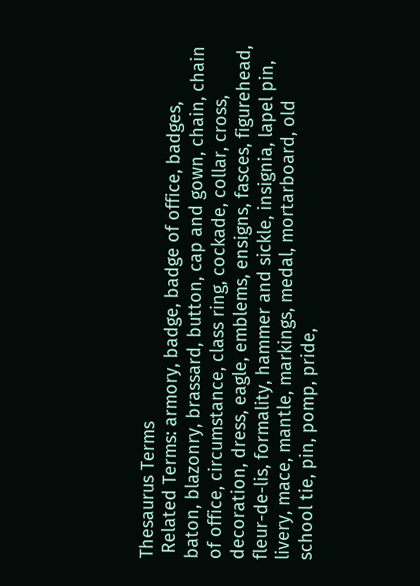Thesaurus Terms
 Related Terms: armory, badge, badge of office, badges, baton, blazonry, brassard, button, cap and gown, chain, chain of office, circumstance, class ring, cockade, collar, cross, decoration, dress, eagle, emblems, ensigns, fasces, figurehead, fleur-de-lis, formality, hammer and sickle, insignia, lapel pin, livery, mace, mantle, markings, medal, mortarboard, old school tie, pin, pomp, pride,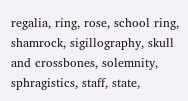regalia, ring, rose, school ring, shamrock, sigillography, skull and crossbones, solemnity, sphragistics, staff, state,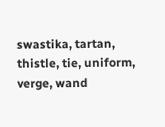swastika, tartan, thistle, tie, uniform, verge, wand